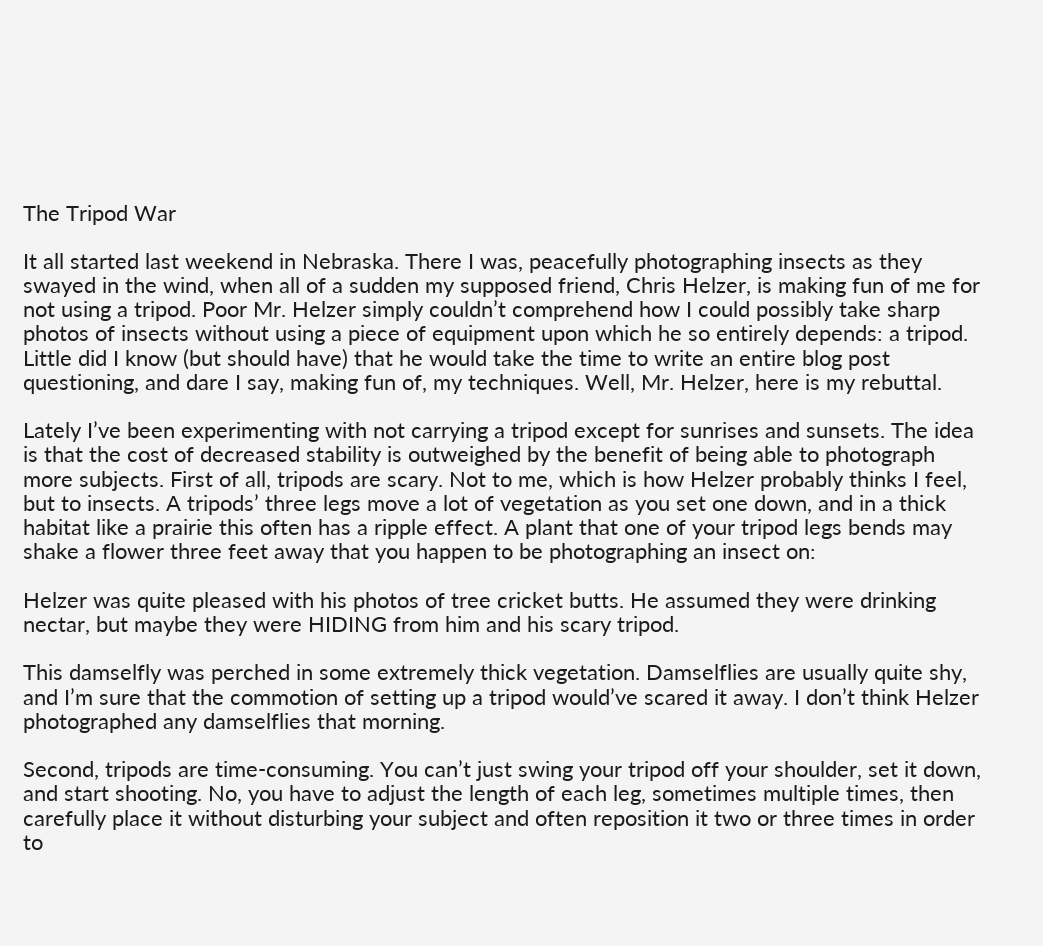The Tripod War

It all started last weekend in Nebraska. There I was, peacefully photographing insects as they swayed in the wind, when all of a sudden my supposed friend, Chris Helzer, is making fun of me for not using a tripod. Poor Mr. Helzer simply couldn’t comprehend how I could possibly take sharp photos of insects without using a piece of equipment upon which he so entirely depends: a tripod. Little did I know (but should have) that he would take the time to write an entire blog post questioning, and dare I say, making fun of, my techniques. Well, Mr. Helzer, here is my rebuttal.

Lately I’ve been experimenting with not carrying a tripod except for sunrises and sunsets. The idea is that the cost of decreased stability is outweighed by the benefit of being able to photograph more subjects. First of all, tripods are scary. Not to me, which is how Helzer probably thinks I feel, but to insects. A tripods’ three legs move a lot of vegetation as you set one down, and in a thick habitat like a prairie this often has a ripple effect. A plant that one of your tripod legs bends may shake a flower three feet away that you happen to be photographing an insect on:

Helzer was quite pleased with his photos of tree cricket butts. He assumed they were drinking nectar, but maybe they were HIDING from him and his scary tripod.

This damselfly was perched in some extremely thick vegetation. Damselflies are usually quite shy, and I’m sure that the commotion of setting up a tripod would’ve scared it away. I don’t think Helzer photographed any damselflies that morning.

Second, tripods are time-consuming. You can’t just swing your tripod off your shoulder, set it down, and start shooting. No, you have to adjust the length of each leg, sometimes multiple times, then carefully place it without disturbing your subject and often reposition it two or three times in order to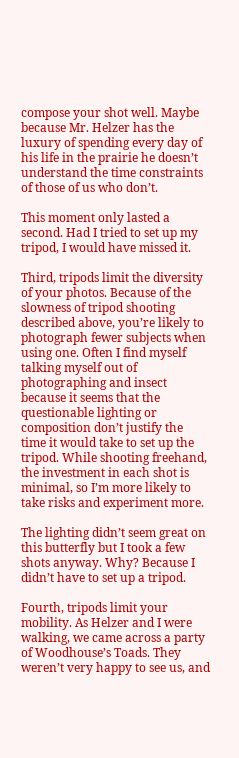compose your shot well. Maybe because Mr. Helzer has the luxury of spending every day of his life in the prairie he doesn’t understand the time constraints of those of us who don’t.

This moment only lasted a second. Had I tried to set up my tripod, I would have missed it.

Third, tripods limit the diversity of your photos. Because of the slowness of tripod shooting described above, you’re likely to photograph fewer subjects when using one. Often I find myself talking myself out of photographing and insect because it seems that the questionable lighting or composition don’t justify the time it would take to set up the tripod. While shooting freehand, the investment in each shot is minimal, so I’m more likely to take risks and experiment more.

The lighting didn’t seem great on this butterfly but I took a few shots anyway. Why? Because I didn’t have to set up a tripod.

Fourth, tripods limit your mobility. As Helzer and I were walking, we came across a party of Woodhouse’s Toads. They weren’t very happy to see us, and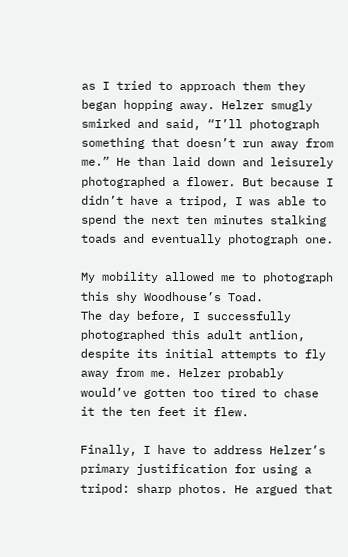as I tried to approach them they began hopping away. Helzer smugly smirked and said, “I’ll photograph something that doesn’t run away from me.” He than laid down and leisurely photographed a flower. But because I didn’t have a tripod, I was able to spend the next ten minutes stalking toads and eventually photograph one.

My mobility allowed me to photograph this shy Woodhouse’s Toad.
The day before, I successfully photographed this adult antlion, despite its initial attempts to fly away from me. Helzer probably would’ve gotten too tired to chase it the ten feet it flew.

Finally, I have to address Helzer’s primary justification for using a tripod: sharp photos. He argued that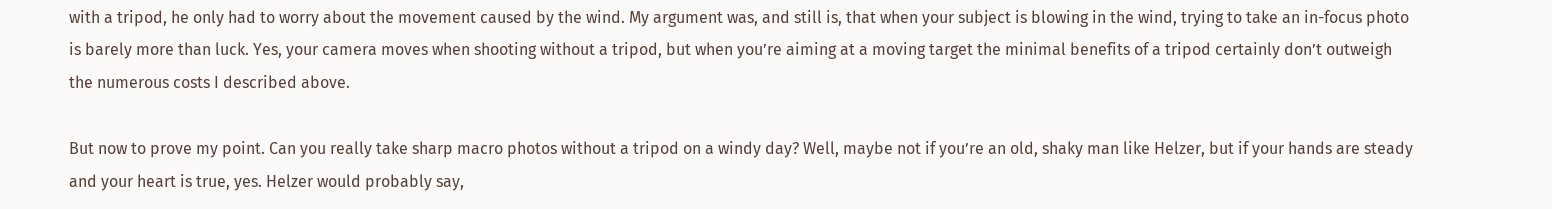with a tripod, he only had to worry about the movement caused by the wind. My argument was, and still is, that when your subject is blowing in the wind, trying to take an in-focus photo is barely more than luck. Yes, your camera moves when shooting without a tripod, but when you’re aiming at a moving target the minimal benefits of a tripod certainly don’t outweigh the numerous costs I described above.

But now to prove my point. Can you really take sharp macro photos without a tripod on a windy day? Well, maybe not if you’re an old, shaky man like Helzer, but if your hands are steady and your heart is true, yes. Helzer would probably say,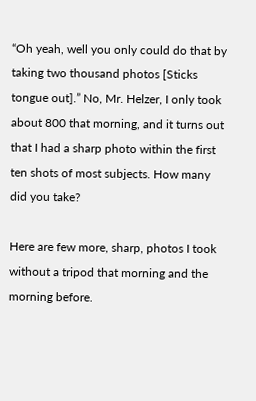“Oh yeah, well you only could do that by taking two thousand photos [Sticks tongue out].” No, Mr. Helzer, I only took about 800 that morning, and it turns out that I had a sharp photo within the first ten shots of most subjects. How many did you take?

Here are few more, sharp, photos I took without a tripod that morning and the morning before.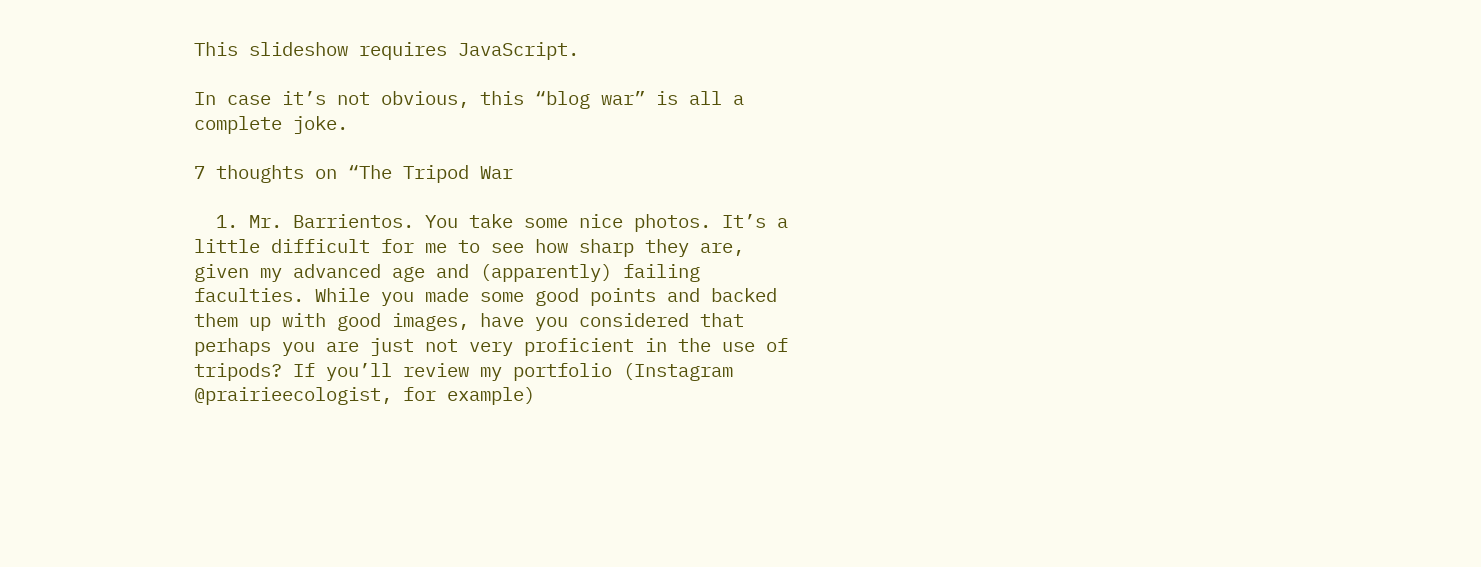This slideshow requires JavaScript.

In case it’s not obvious, this “blog war” is all a complete joke.

7 thoughts on “The Tripod War

  1. Mr. Barrientos. You take some nice photos. It’s a little difficult for me to see how sharp they are, given my advanced age and (apparently) failing faculties. While you made some good points and backed them up with good images, have you considered that perhaps you are just not very proficient in the use of tripods? If you’ll review my portfolio (Instagram @prairieecologist, for example)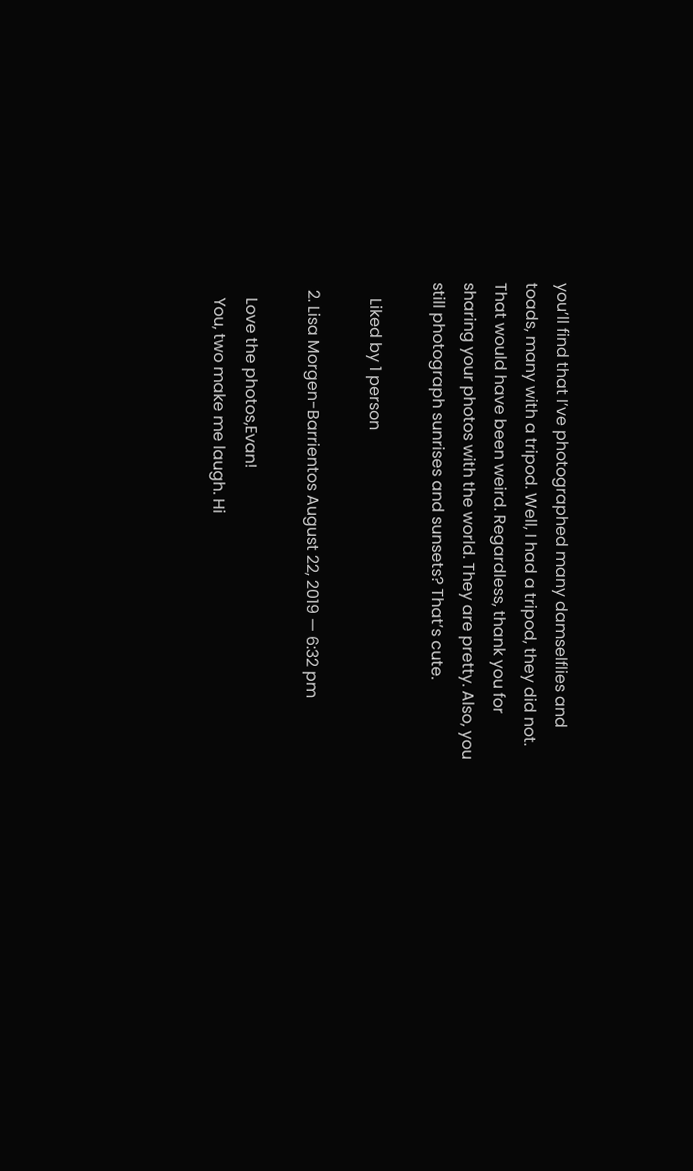you’ll find that I’ve photographed many damselflies and toads, many with a tripod. Well, I had a tripod, they did not. That would have been weird. Regardless, thank you for sharing your photos with the world. They are pretty. Also, you still photograph sunrises and sunsets? That’s cute.

    Liked by 1 person

  2. Lisa Morgen-Barrientos August 22, 2019 — 6:32 pm

    Love the photos,Evan!
    You, two make me laugh. Hi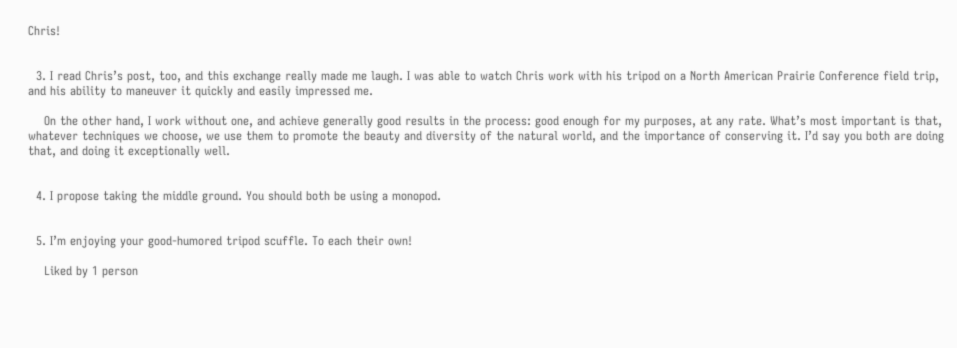Chris!


  3. I read Chris’s post, too, and this exchange really made me laugh. I was able to watch Chris work with his tripod on a North American Prairie Conference field trip, and his ability to maneuver it quickly and easily impressed me.

    On the other hand, I work without one, and achieve generally good results in the process: good enough for my purposes, at any rate. What’s most important is that, whatever techniques we choose, we use them to promote the beauty and diversity of the natural world, and the importance of conserving it. I’d say you both are doing that, and doing it exceptionally well.


  4. I propose taking the middle ground. You should both be using a monopod.


  5. I’m enjoying your good-humored tripod scuffle. To each their own!

    Liked by 1 person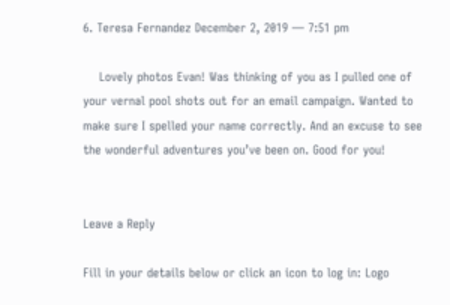6. Teresa Fernandez December 2, 2019 — 7:51 pm

    Lovely photos Evan! Was thinking of you as I pulled one of your vernal pool shots out for an email campaign. Wanted to make sure I spelled your name correctly. And an excuse to see the wonderful adventures you’ve been on. Good for you!


Leave a Reply

Fill in your details below or click an icon to log in: Logo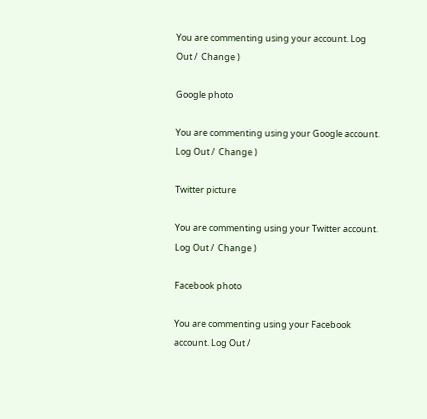You are commenting using your account. Log Out /  Change )

Google photo

You are commenting using your Google account. Log Out /  Change )

Twitter picture

You are commenting using your Twitter account. Log Out /  Change )

Facebook photo

You are commenting using your Facebook account. Log Out /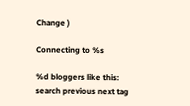Change )

Connecting to %s

%d bloggers like this:
search previous next tag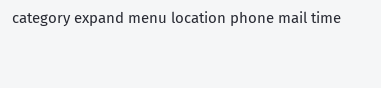category expand menu location phone mail time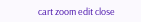cart zoom edit close